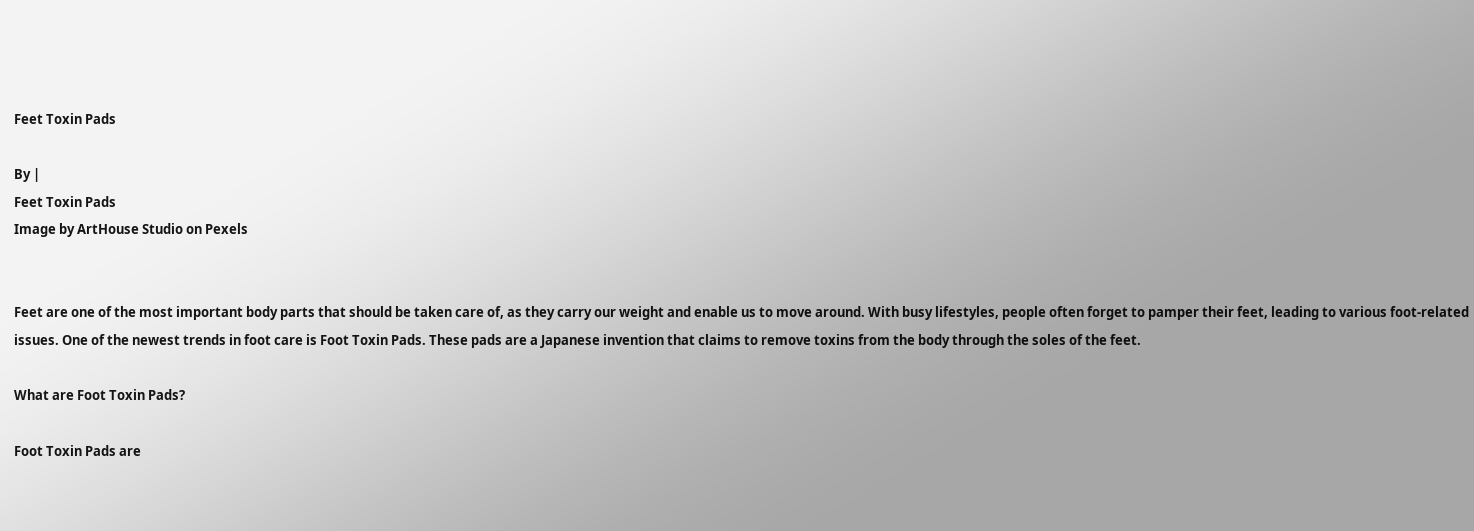Feet Toxin Pads

By |
Feet Toxin Pads
Image by ArtHouse Studio on Pexels


Feet are one of the most important body parts that should be taken care of, as they carry our weight and enable us to move around. With busy lifestyles, people often forget to pamper their feet, leading to various foot-related issues. One of the newest trends in foot care is Foot Toxin Pads. These pads are a Japanese invention that claims to remove toxins from the body through the soles of the feet.

What are Foot Toxin Pads?

Foot Toxin Pads are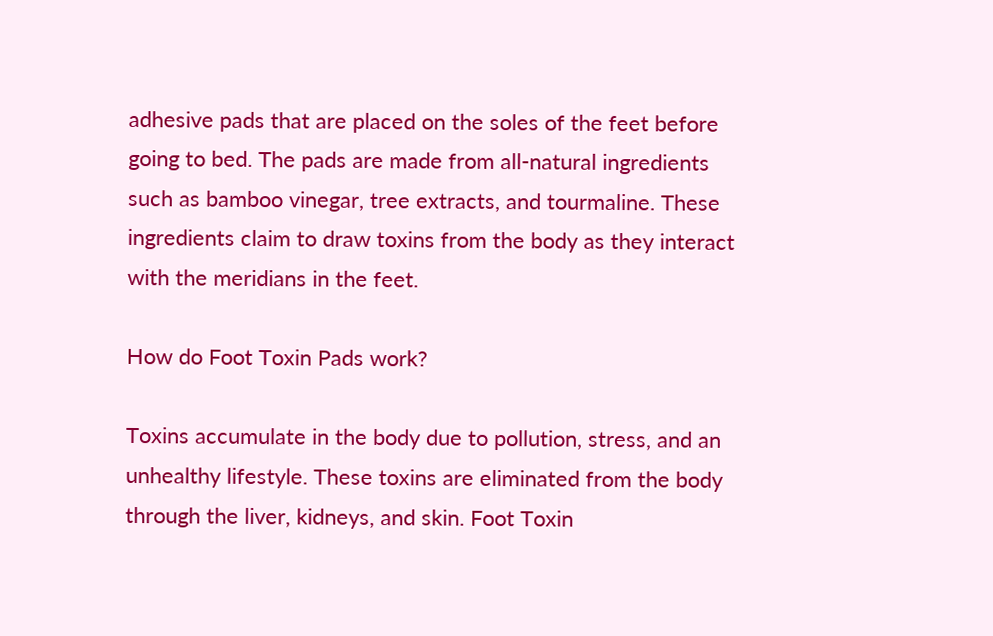adhesive pads that are placed on the soles of the feet before going to bed. The pads are made from all-natural ingredients such as bamboo vinegar, tree extracts, and tourmaline. These ingredients claim to draw toxins from the body as they interact with the meridians in the feet.

How do Foot Toxin Pads work?

Toxins accumulate in the body due to pollution, stress, and an unhealthy lifestyle. These toxins are eliminated from the body through the liver, kidneys, and skin. Foot Toxin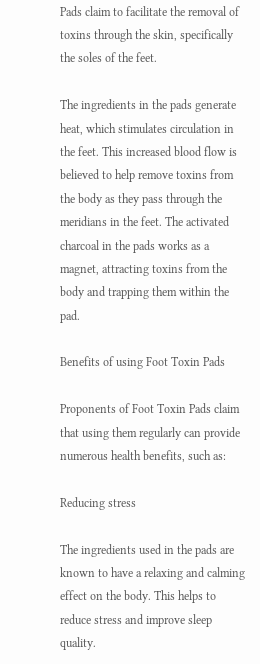Pads claim to facilitate the removal of toxins through the skin, specifically the soles of the feet.

The ingredients in the pads generate heat, which stimulates circulation in the feet. This increased blood flow is believed to help remove toxins from the body as they pass through the meridians in the feet. The activated charcoal in the pads works as a magnet, attracting toxins from the body and trapping them within the pad.

Benefits of using Foot Toxin Pads

Proponents of Foot Toxin Pads claim that using them regularly can provide numerous health benefits, such as:

Reducing stress

The ingredients used in the pads are known to have a relaxing and calming effect on the body. This helps to reduce stress and improve sleep quality.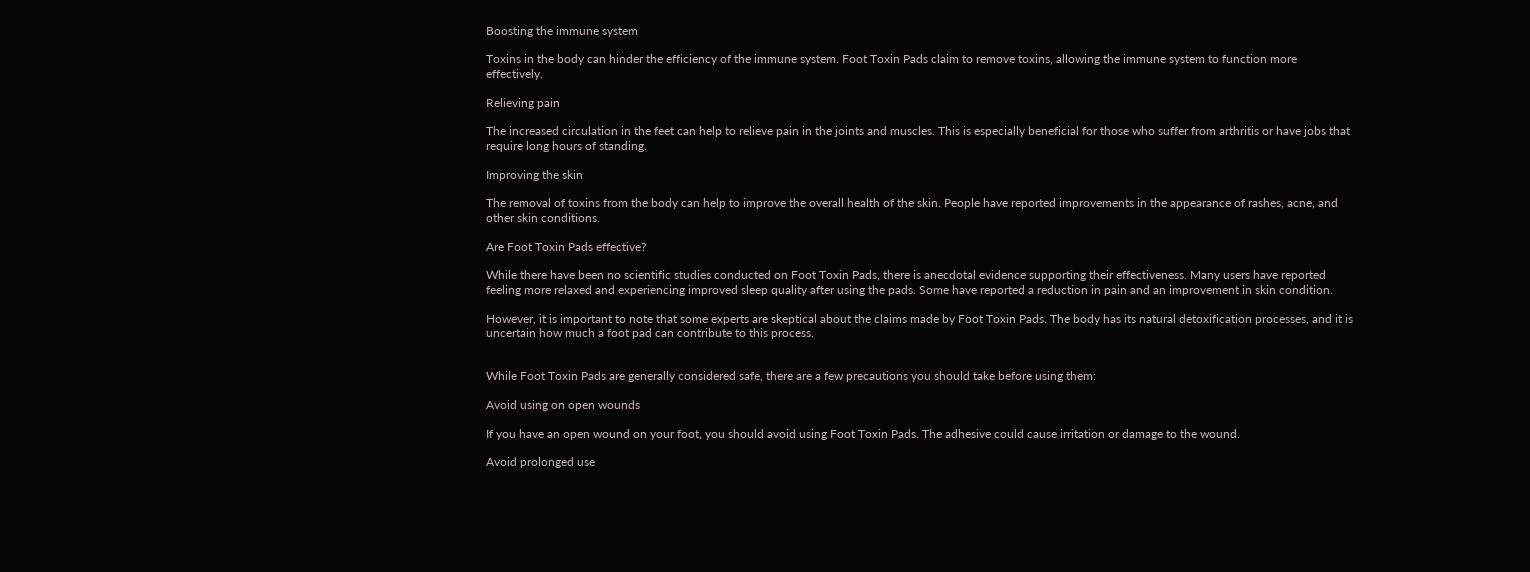Boosting the immune system

Toxins in the body can hinder the efficiency of the immune system. Foot Toxin Pads claim to remove toxins, allowing the immune system to function more effectively.

Relieving pain

The increased circulation in the feet can help to relieve pain in the joints and muscles. This is especially beneficial for those who suffer from arthritis or have jobs that require long hours of standing.

Improving the skin

The removal of toxins from the body can help to improve the overall health of the skin. People have reported improvements in the appearance of rashes, acne, and other skin conditions.

Are Foot Toxin Pads effective?

While there have been no scientific studies conducted on Foot Toxin Pads, there is anecdotal evidence supporting their effectiveness. Many users have reported feeling more relaxed and experiencing improved sleep quality after using the pads. Some have reported a reduction in pain and an improvement in skin condition.

However, it is important to note that some experts are skeptical about the claims made by Foot Toxin Pads. The body has its natural detoxification processes, and it is uncertain how much a foot pad can contribute to this process.


While Foot Toxin Pads are generally considered safe, there are a few precautions you should take before using them:

Avoid using on open wounds

If you have an open wound on your foot, you should avoid using Foot Toxin Pads. The adhesive could cause irritation or damage to the wound.

Avoid prolonged use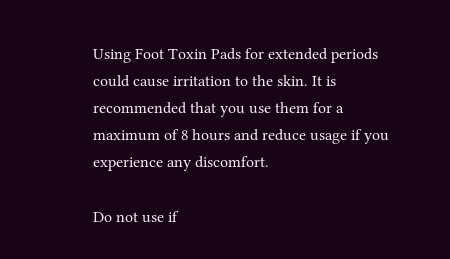Using Foot Toxin Pads for extended periods could cause irritation to the skin. It is recommended that you use them for a maximum of 8 hours and reduce usage if you experience any discomfort.

Do not use if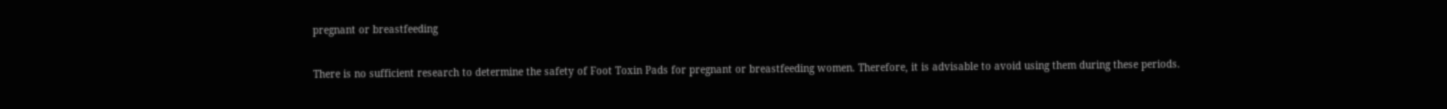pregnant or breastfeeding

There is no sufficient research to determine the safety of Foot Toxin Pads for pregnant or breastfeeding women. Therefore, it is advisable to avoid using them during these periods.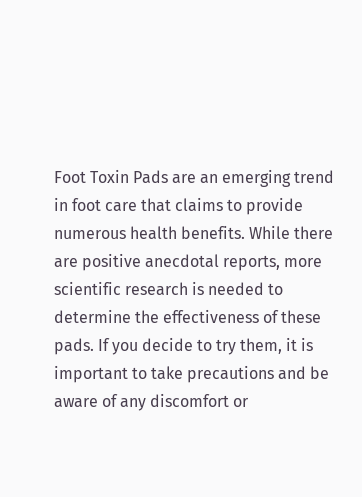Foot Toxin Pads are an emerging trend in foot care that claims to provide numerous health benefits. While there are positive anecdotal reports, more scientific research is needed to determine the effectiveness of these pads. If you decide to try them, it is important to take precautions and be aware of any discomfort or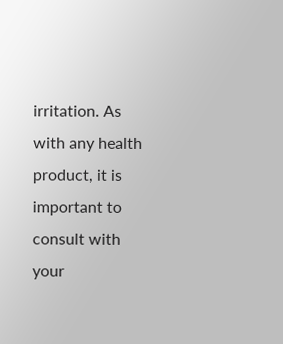irritation. As with any health product, it is important to consult with your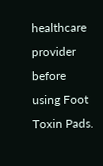healthcare provider before using Foot Toxin Pads.